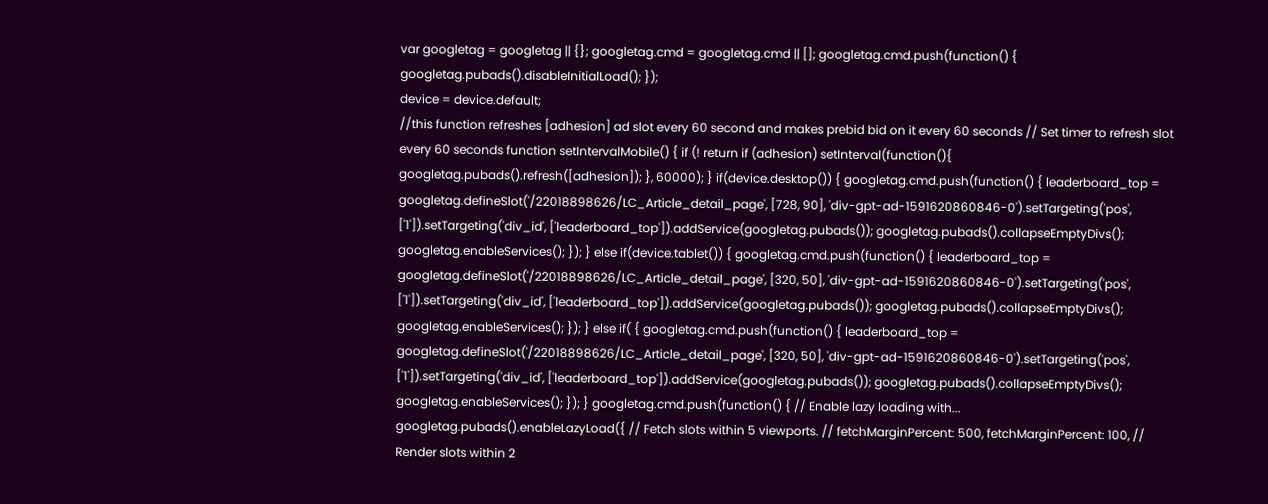var googletag = googletag || {}; googletag.cmd = googletag.cmd || []; googletag.cmd.push(function() { googletag.pubads().disableInitialLoad(); });
device = device.default;
//this function refreshes [adhesion] ad slot every 60 second and makes prebid bid on it every 60 seconds // Set timer to refresh slot every 60 seconds function setIntervalMobile() { if (! return if (adhesion) setInterval(function(){ googletag.pubads().refresh([adhesion]); }, 60000); } if(device.desktop()) { googletag.cmd.push(function() { leaderboard_top = googletag.defineSlot('/22018898626/LC_Article_detail_page', [728, 90], 'div-gpt-ad-1591620860846-0').setTargeting('pos', ['1']).setTargeting('div_id', ['leaderboard_top']).addService(googletag.pubads()); googletag.pubads().collapseEmptyDivs(); googletag.enableServices(); }); } else if(device.tablet()) { googletag.cmd.push(function() { leaderboard_top = googletag.defineSlot('/22018898626/LC_Article_detail_page', [320, 50], 'div-gpt-ad-1591620860846-0').setTargeting('pos', ['1']).setTargeting('div_id', ['leaderboard_top']).addService(googletag.pubads()); googletag.pubads().collapseEmptyDivs(); googletag.enableServices(); }); } else if( { googletag.cmd.push(function() { leaderboard_top = googletag.defineSlot('/22018898626/LC_Article_detail_page', [320, 50], 'div-gpt-ad-1591620860846-0').setTargeting('pos', ['1']).setTargeting('div_id', ['leaderboard_top']).addService(googletag.pubads()); googletag.pubads().collapseEmptyDivs(); googletag.enableServices(); }); } googletag.cmd.push(function() { // Enable lazy loading with... googletag.pubads().enableLazyLoad({ // Fetch slots within 5 viewports. // fetchMarginPercent: 500, fetchMarginPercent: 100, // Render slots within 2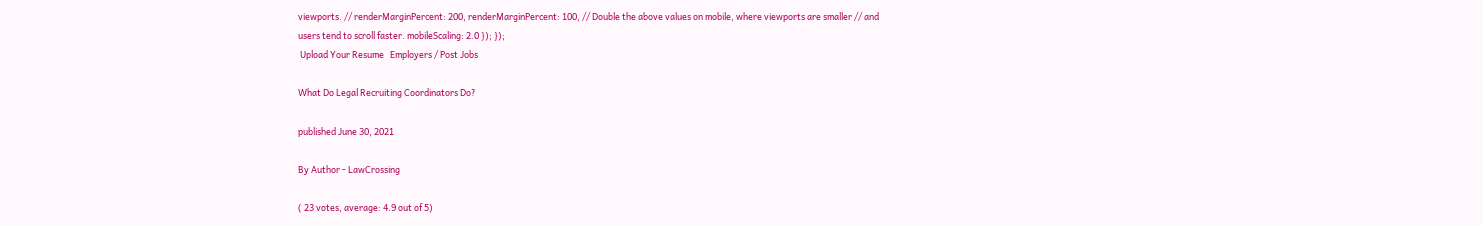viewports. // renderMarginPercent: 200, renderMarginPercent: 100, // Double the above values on mobile, where viewports are smaller // and users tend to scroll faster. mobileScaling: 2.0 }); });
 Upload Your Resume   Employers / Post Jobs

What Do Legal Recruiting Coordinators Do?

published June 30, 2021

By Author - LawCrossing

( 23 votes, average: 4.9 out of 5)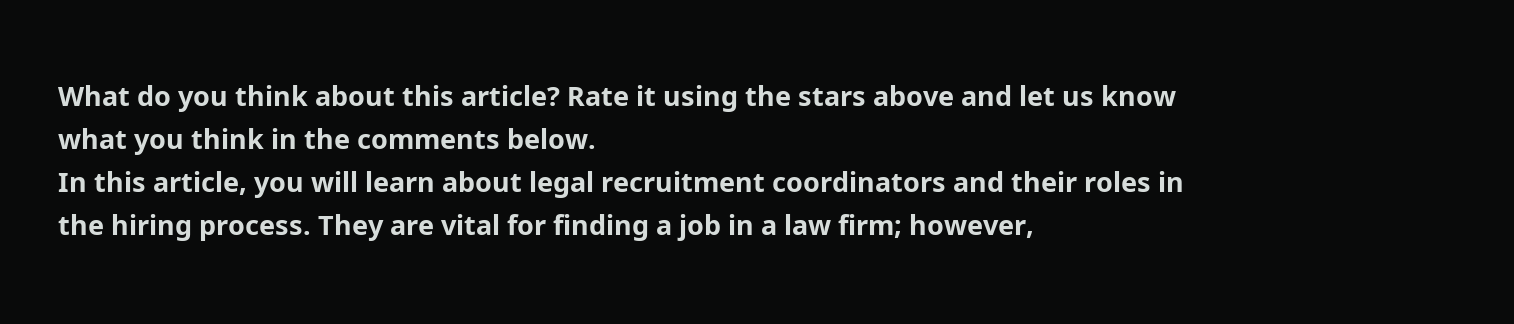What do you think about this article? Rate it using the stars above and let us know what you think in the comments below.
In this article, you will learn about legal recruitment coordinators and their roles in the hiring process. They are vital for finding a job in a law firm; however,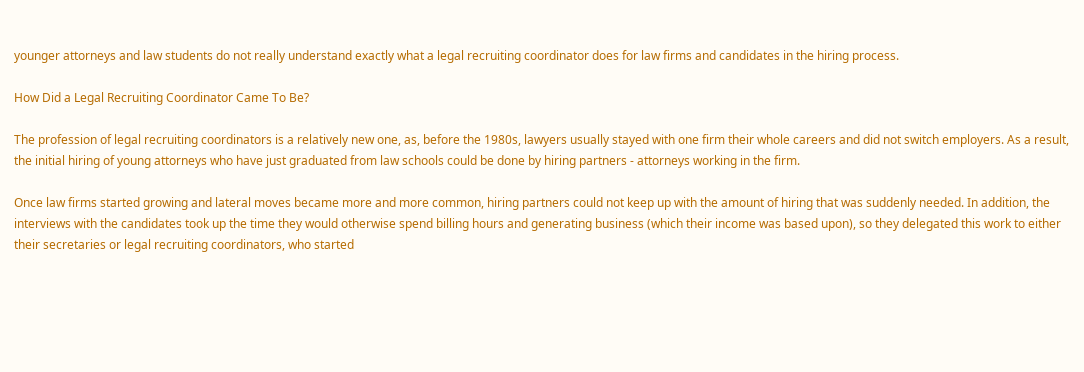younger attorneys and law students do not really understand exactly what a legal recruiting coordinator does for law firms and candidates in the hiring process.

How Did a Legal Recruiting Coordinator Came To Be?

The profession of legal recruiting coordinators is a relatively new one, as, before the 1980s, lawyers usually stayed with one firm their whole careers and did not switch employers. As a result, the initial hiring of young attorneys who have just graduated from law schools could be done by hiring partners - attorneys working in the firm.

Once law firms started growing and lateral moves became more and more common, hiring partners could not keep up with the amount of hiring that was suddenly needed. In addition, the interviews with the candidates took up the time they would otherwise spend billing hours and generating business (which their income was based upon), so they delegated this work to either their secretaries or legal recruiting coordinators, who started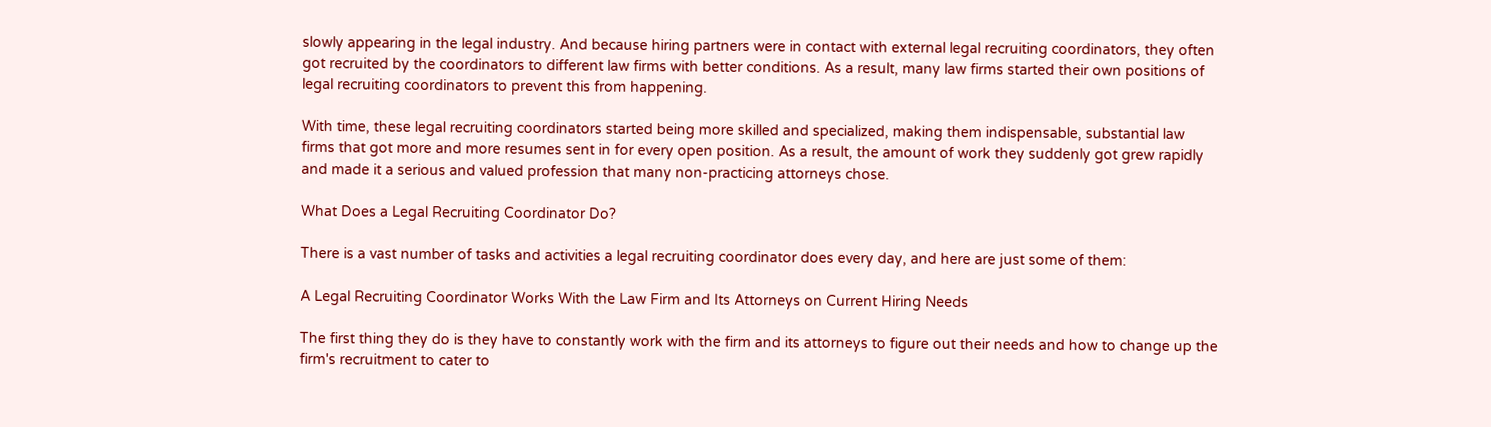slowly appearing in the legal industry. And because hiring partners were in contact with external legal recruiting coordinators, they often got recruited by the coordinators to different law firms with better conditions. As a result, many law firms started their own positions of legal recruiting coordinators to prevent this from happening.

With time, these legal recruiting coordinators started being more skilled and specialized, making them indispensable, substantial law firms that got more and more resumes sent in for every open position. As a result, the amount of work they suddenly got grew rapidly and made it a serious and valued profession that many non-practicing attorneys chose.

What Does a Legal Recruiting Coordinator Do?

There is a vast number of tasks and activities a legal recruiting coordinator does every day, and here are just some of them:

A Legal Recruiting Coordinator Works With the Law Firm and Its Attorneys on Current Hiring Needs

The first thing they do is they have to constantly work with the firm and its attorneys to figure out their needs and how to change up the firm's recruitment to cater to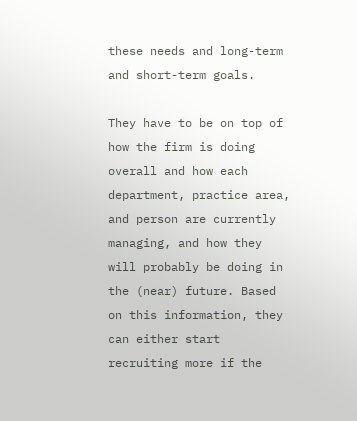these needs and long-term and short-term goals.

They have to be on top of how the firm is doing overall and how each department, practice area, and person are currently managing, and how they will probably be doing in the (near) future. Based on this information, they can either start recruiting more if the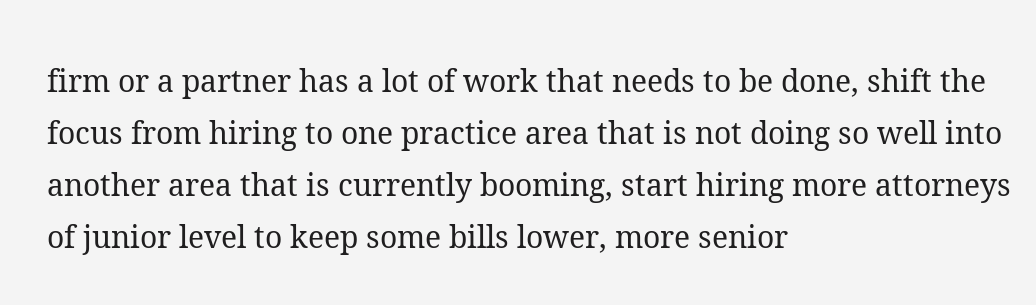firm or a partner has a lot of work that needs to be done, shift the focus from hiring to one practice area that is not doing so well into another area that is currently booming, start hiring more attorneys of junior level to keep some bills lower, more senior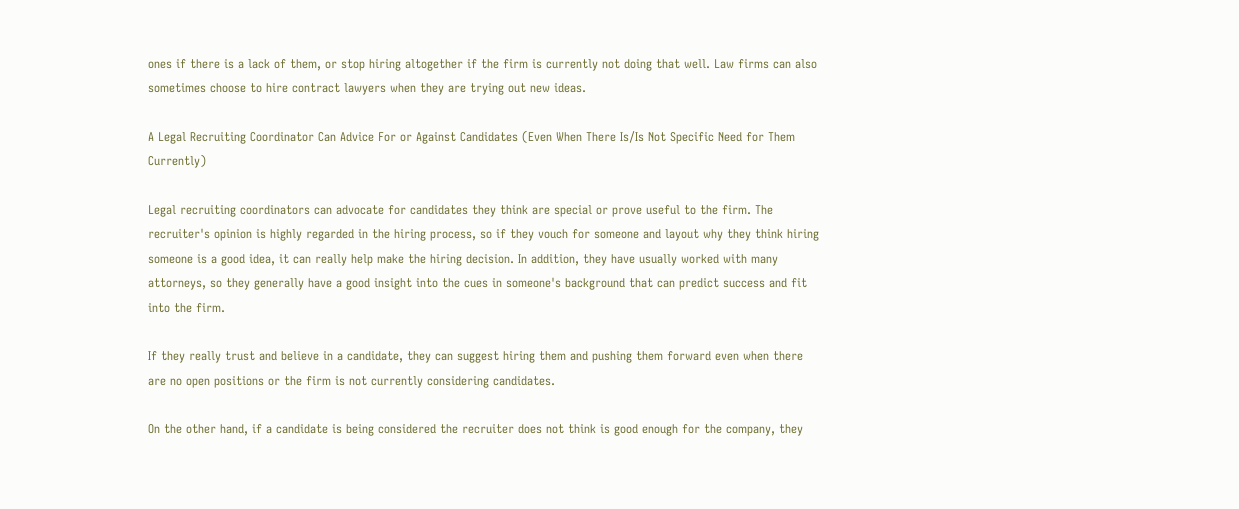ones if there is a lack of them, or stop hiring altogether if the firm is currently not doing that well. Law firms can also sometimes choose to hire contract lawyers when they are trying out new ideas.

A Legal Recruiting Coordinator Can Advice For or Against Candidates (Even When There Is/Is Not Specific Need for Them Currently)

Legal recruiting coordinators can advocate for candidates they think are special or prove useful to the firm. The recruiter's opinion is highly regarded in the hiring process, so if they vouch for someone and layout why they think hiring someone is a good idea, it can really help make the hiring decision. In addition, they have usually worked with many attorneys, so they generally have a good insight into the cues in someone's background that can predict success and fit into the firm.

If they really trust and believe in a candidate, they can suggest hiring them and pushing them forward even when there are no open positions or the firm is not currently considering candidates.

On the other hand, if a candidate is being considered the recruiter does not think is good enough for the company, they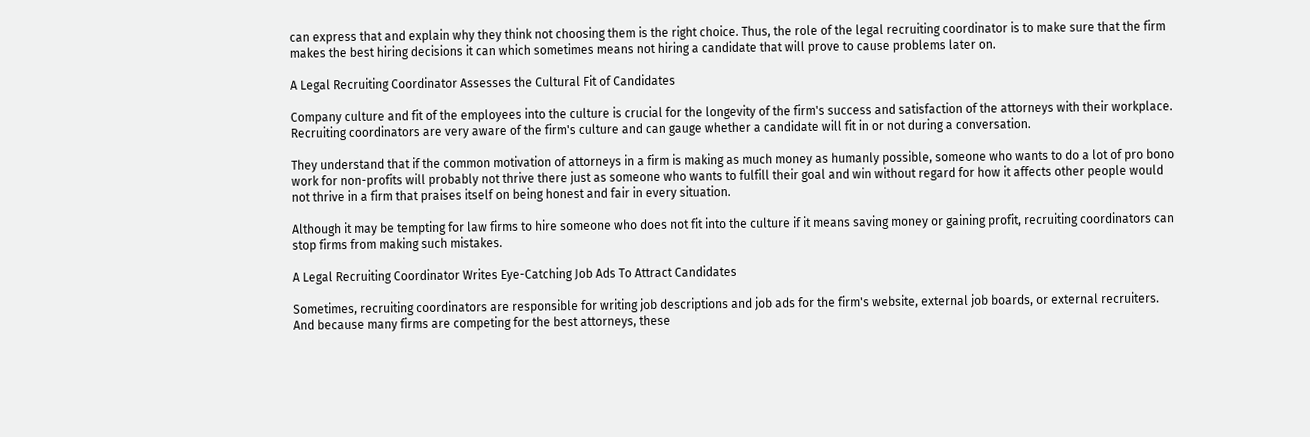can express that and explain why they think not choosing them is the right choice. Thus, the role of the legal recruiting coordinator is to make sure that the firm makes the best hiring decisions it can which sometimes means not hiring a candidate that will prove to cause problems later on.

A Legal Recruiting Coordinator Assesses the Cultural Fit of Candidates

Company culture and fit of the employees into the culture is crucial for the longevity of the firm's success and satisfaction of the attorneys with their workplace. Recruiting coordinators are very aware of the firm's culture and can gauge whether a candidate will fit in or not during a conversation.

They understand that if the common motivation of attorneys in a firm is making as much money as humanly possible, someone who wants to do a lot of pro bono work for non-profits will probably not thrive there just as someone who wants to fulfill their goal and win without regard for how it affects other people would not thrive in a firm that praises itself on being honest and fair in every situation.

Although it may be tempting for law firms to hire someone who does not fit into the culture if it means saving money or gaining profit, recruiting coordinators can stop firms from making such mistakes.

A Legal Recruiting Coordinator Writes Eye-Catching Job Ads To Attract Candidates

Sometimes, recruiting coordinators are responsible for writing job descriptions and job ads for the firm's website, external job boards, or external recruiters. And because many firms are competing for the best attorneys, these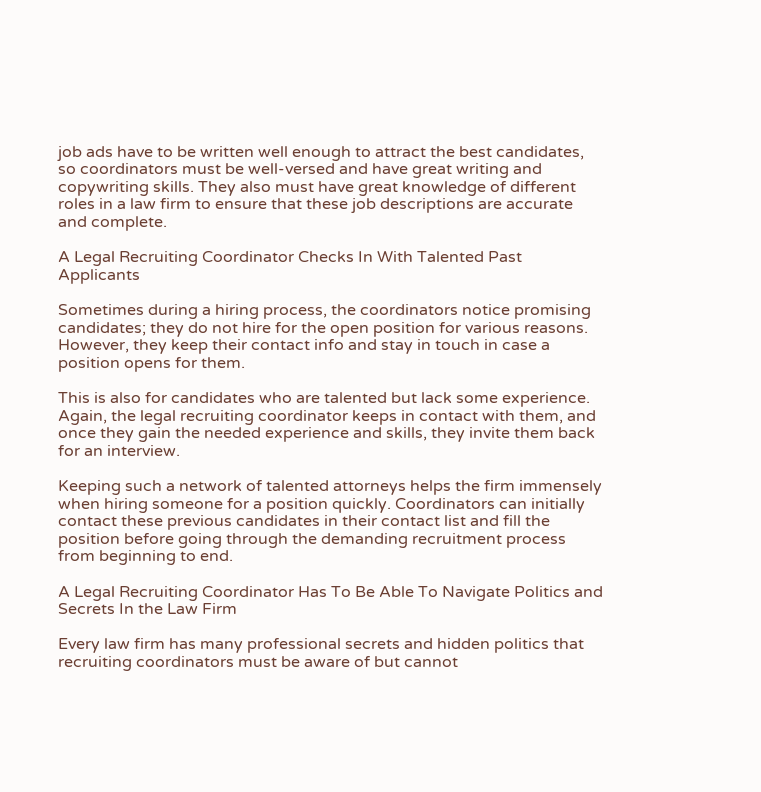job ads have to be written well enough to attract the best candidates, so coordinators must be well-versed and have great writing and copywriting skills. They also must have great knowledge of different roles in a law firm to ensure that these job descriptions are accurate and complete.

A Legal Recruiting Coordinator Checks In With Talented Past Applicants

Sometimes during a hiring process, the coordinators notice promising candidates; they do not hire for the open position for various reasons. However, they keep their contact info and stay in touch in case a position opens for them.

This is also for candidates who are talented but lack some experience. Again, the legal recruiting coordinator keeps in contact with them, and once they gain the needed experience and skills, they invite them back for an interview.

Keeping such a network of talented attorneys helps the firm immensely when hiring someone for a position quickly. Coordinators can initially contact these previous candidates in their contact list and fill the position before going through the demanding recruitment process from beginning to end.

A Legal Recruiting Coordinator Has To Be Able To Navigate Politics and Secrets In the Law Firm

Every law firm has many professional secrets and hidden politics that recruiting coordinators must be aware of but cannot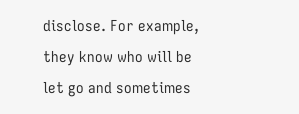disclose. For example, they know who will be let go and sometimes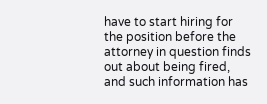have to start hiring for the position before the attorney in question finds out about being fired, and such information has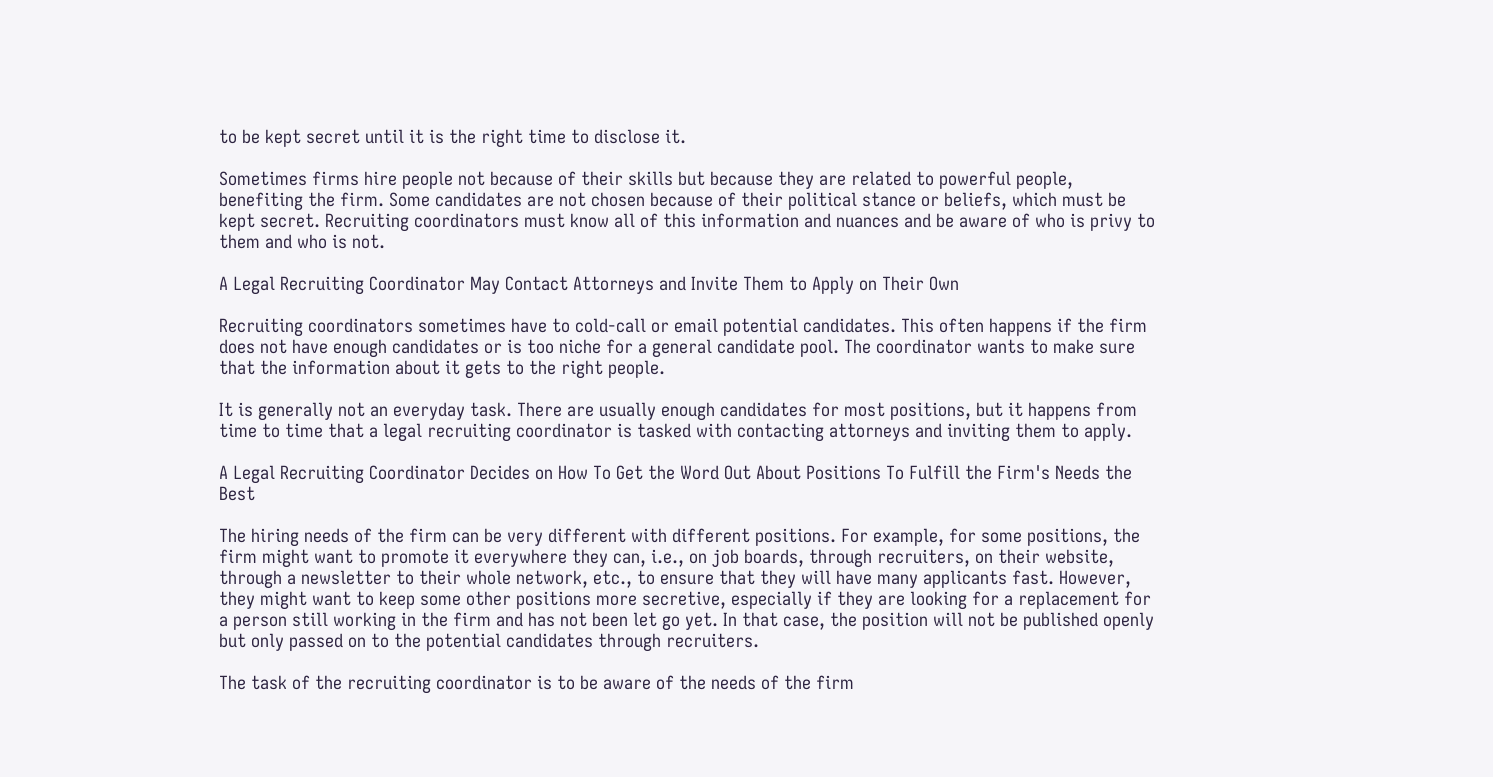to be kept secret until it is the right time to disclose it.

Sometimes firms hire people not because of their skills but because they are related to powerful people, benefiting the firm. Some candidates are not chosen because of their political stance or beliefs, which must be kept secret. Recruiting coordinators must know all of this information and nuances and be aware of who is privy to them and who is not.

A Legal Recruiting Coordinator May Contact Attorneys and Invite Them to Apply on Their Own

Recruiting coordinators sometimes have to cold-call or email potential candidates. This often happens if the firm does not have enough candidates or is too niche for a general candidate pool. The coordinator wants to make sure that the information about it gets to the right people.

It is generally not an everyday task. There are usually enough candidates for most positions, but it happens from time to time that a legal recruiting coordinator is tasked with contacting attorneys and inviting them to apply.

A Legal Recruiting Coordinator Decides on How To Get the Word Out About Positions To Fulfill the Firm's Needs the Best

The hiring needs of the firm can be very different with different positions. For example, for some positions, the firm might want to promote it everywhere they can, i.e., on job boards, through recruiters, on their website, through a newsletter to their whole network, etc., to ensure that they will have many applicants fast. However, they might want to keep some other positions more secretive, especially if they are looking for a replacement for a person still working in the firm and has not been let go yet. In that case, the position will not be published openly but only passed on to the potential candidates through recruiters.

The task of the recruiting coordinator is to be aware of the needs of the firm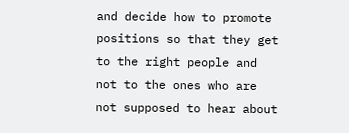and decide how to promote positions so that they get to the right people and not to the ones who are not supposed to hear about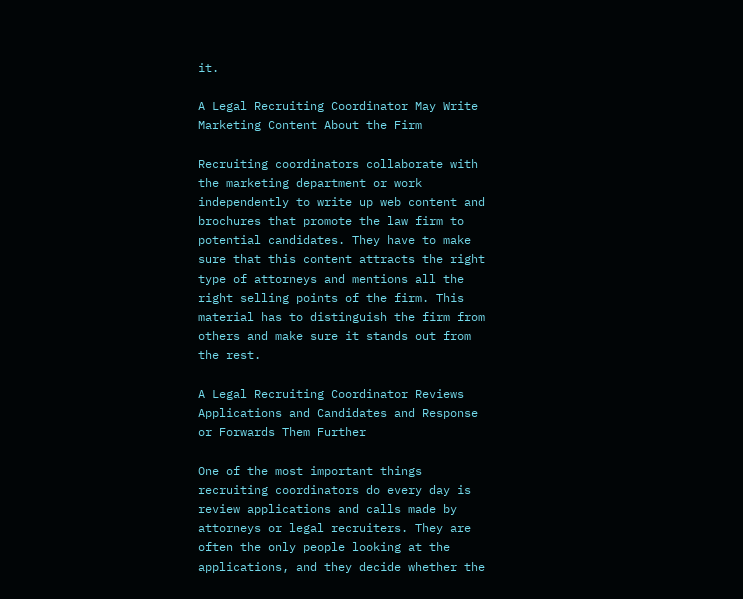it.

A Legal Recruiting Coordinator May Write Marketing Content About the Firm

Recruiting coordinators collaborate with the marketing department or work independently to write up web content and brochures that promote the law firm to potential candidates. They have to make sure that this content attracts the right type of attorneys and mentions all the right selling points of the firm. This material has to distinguish the firm from others and make sure it stands out from the rest.

A Legal Recruiting Coordinator Reviews Applications and Candidates and Response or Forwards Them Further

One of the most important things recruiting coordinators do every day is review applications and calls made by attorneys or legal recruiters. They are often the only people looking at the applications, and they decide whether the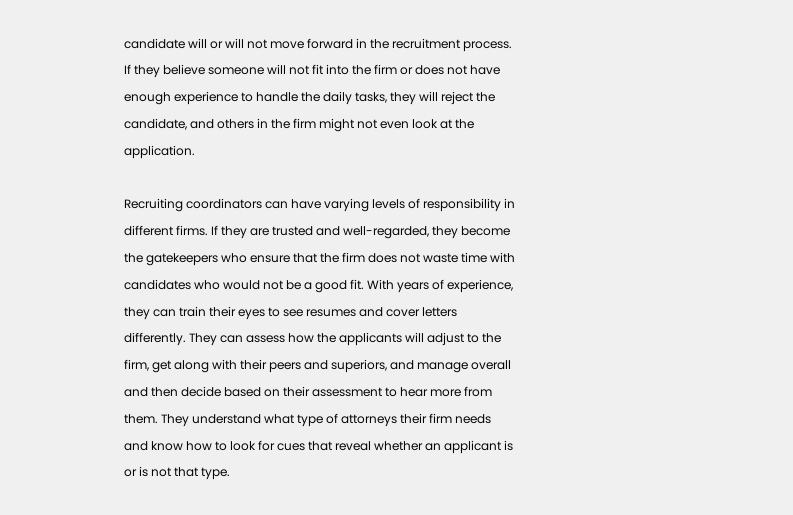candidate will or will not move forward in the recruitment process. If they believe someone will not fit into the firm or does not have enough experience to handle the daily tasks, they will reject the candidate, and others in the firm might not even look at the application.

Recruiting coordinators can have varying levels of responsibility in different firms. If they are trusted and well-regarded, they become the gatekeepers who ensure that the firm does not waste time with candidates who would not be a good fit. With years of experience, they can train their eyes to see resumes and cover letters differently. They can assess how the applicants will adjust to the firm, get along with their peers and superiors, and manage overall and then decide based on their assessment to hear more from them. They understand what type of attorneys their firm needs and know how to look for cues that reveal whether an applicant is or is not that type.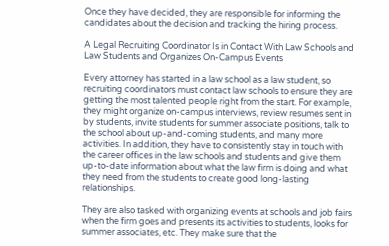Once they have decided, they are responsible for informing the candidates about the decision and tracking the hiring process.

A Legal Recruiting Coordinator Is in Contact With Law Schools and Law Students and Organizes On-Campus Events

Every attorney has started in a law school as a law student, so recruiting coordinators must contact law schools to ensure they are getting the most talented people right from the start. For example, they might organize on-campus interviews, review resumes sent in by students, invite students for summer associate positions, talk to the school about up-and-coming students, and many more activities. In addition, they have to consistently stay in touch with the career offices in the law schools and students and give them up-to-date information about what the law firm is doing and what they need from the students to create good long-lasting relationships.

They are also tasked with organizing events at schools and job fairs when the firm goes and presents its activities to students, looks for summer associates, etc. They make sure that the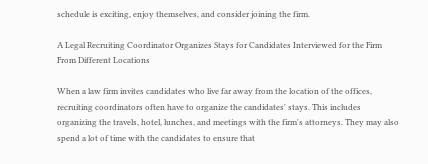schedule is exciting, enjoy themselves, and consider joining the firm.

A Legal Recruiting Coordinator Organizes Stays for Candidates Interviewed for the Firm From Different Locations

When a law firm invites candidates who live far away from the location of the offices, recruiting coordinators often have to organize the candidates' stays. This includes organizing the travels, hotel, lunches, and meetings with the firm's attorneys. They may also spend a lot of time with the candidates to ensure that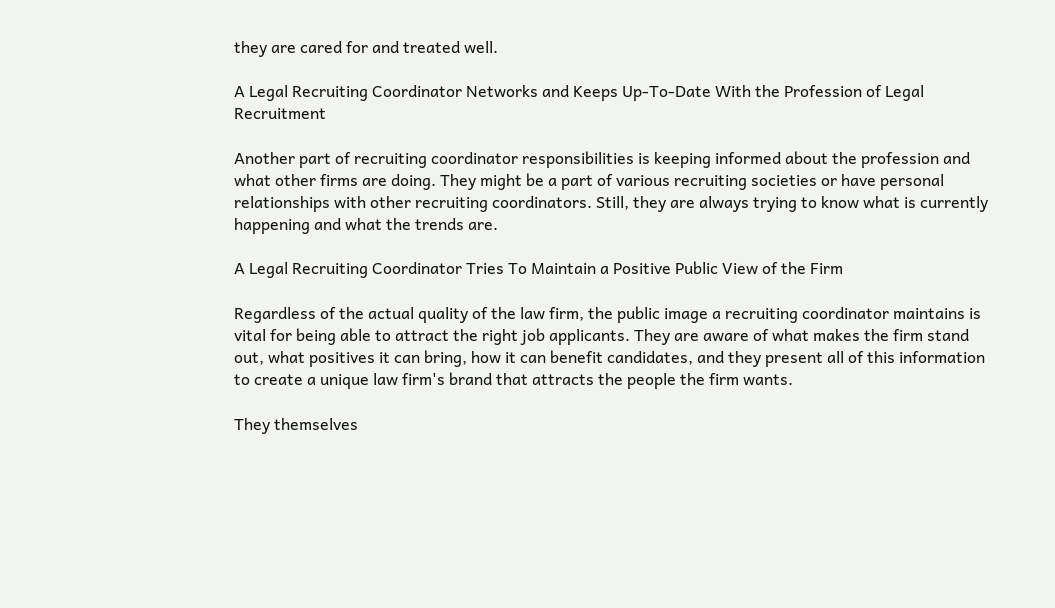they are cared for and treated well.

A Legal Recruiting Coordinator Networks and Keeps Up-To-Date With the Profession of Legal Recruitment

Another part of recruiting coordinator responsibilities is keeping informed about the profession and what other firms are doing. They might be a part of various recruiting societies or have personal relationships with other recruiting coordinators. Still, they are always trying to know what is currently happening and what the trends are.

A Legal Recruiting Coordinator Tries To Maintain a Positive Public View of the Firm

Regardless of the actual quality of the law firm, the public image a recruiting coordinator maintains is vital for being able to attract the right job applicants. They are aware of what makes the firm stand out, what positives it can bring, how it can benefit candidates, and they present all of this information to create a unique law firm's brand that attracts the people the firm wants.

They themselves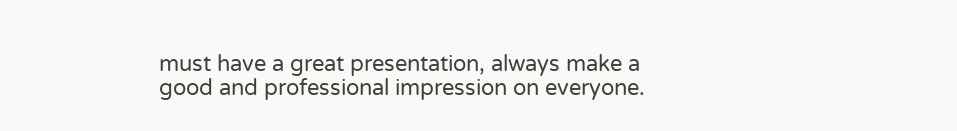must have a great presentation, always make a good and professional impression on everyone.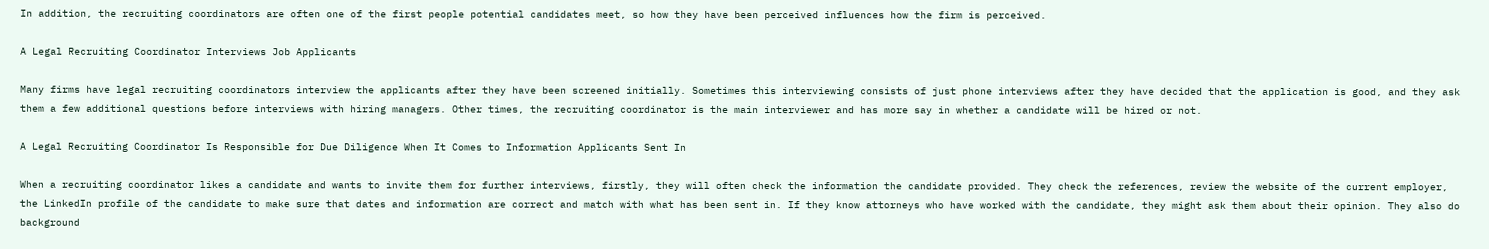In addition, the recruiting coordinators are often one of the first people potential candidates meet, so how they have been perceived influences how the firm is perceived.

A Legal Recruiting Coordinator Interviews Job Applicants

Many firms have legal recruiting coordinators interview the applicants after they have been screened initially. Sometimes this interviewing consists of just phone interviews after they have decided that the application is good, and they ask them a few additional questions before interviews with hiring managers. Other times, the recruiting coordinator is the main interviewer and has more say in whether a candidate will be hired or not.

A Legal Recruiting Coordinator Is Responsible for Due Diligence When It Comes to Information Applicants Sent In

When a recruiting coordinator likes a candidate and wants to invite them for further interviews, firstly, they will often check the information the candidate provided. They check the references, review the website of the current employer, the LinkedIn profile of the candidate to make sure that dates and information are correct and match with what has been sent in. If they know attorneys who have worked with the candidate, they might ask them about their opinion. They also do background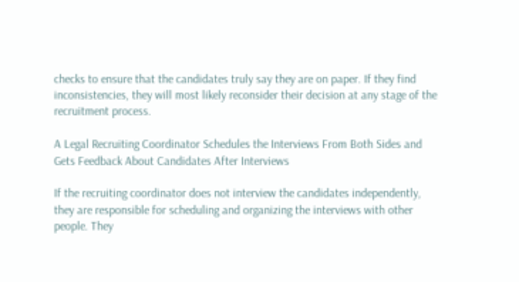checks to ensure that the candidates truly say they are on paper. If they find inconsistencies, they will most likely reconsider their decision at any stage of the recruitment process.

A Legal Recruiting Coordinator Schedules the Interviews From Both Sides and Gets Feedback About Candidates After Interviews

If the recruiting coordinator does not interview the candidates independently, they are responsible for scheduling and organizing the interviews with other people. They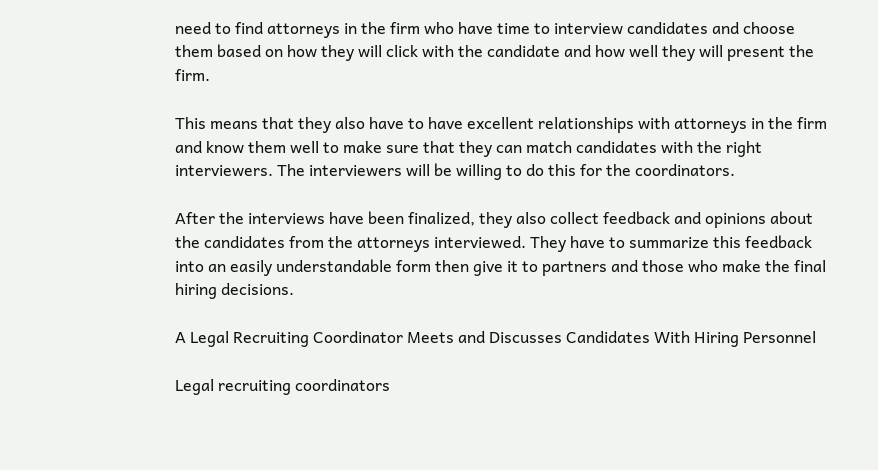need to find attorneys in the firm who have time to interview candidates and choose them based on how they will click with the candidate and how well they will present the firm.

This means that they also have to have excellent relationships with attorneys in the firm and know them well to make sure that they can match candidates with the right interviewers. The interviewers will be willing to do this for the coordinators.

After the interviews have been finalized, they also collect feedback and opinions about the candidates from the attorneys interviewed. They have to summarize this feedback into an easily understandable form then give it to partners and those who make the final hiring decisions.

A Legal Recruiting Coordinator Meets and Discusses Candidates With Hiring Personnel

Legal recruiting coordinators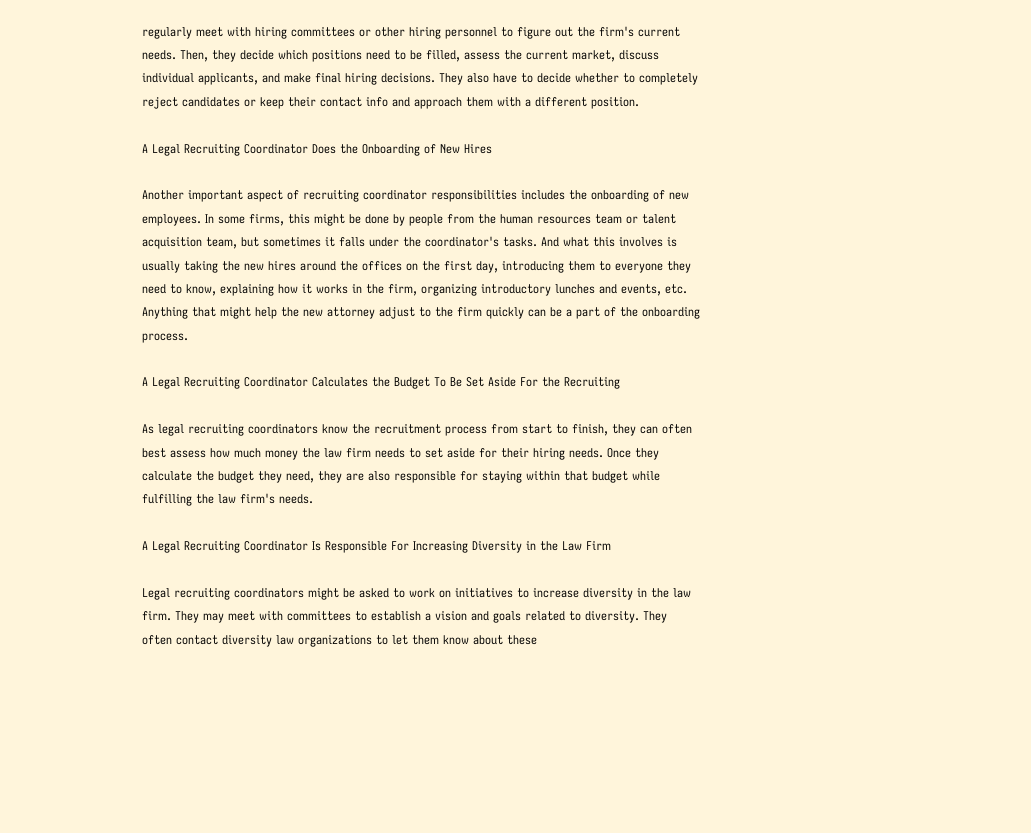regularly meet with hiring committees or other hiring personnel to figure out the firm's current needs. Then, they decide which positions need to be filled, assess the current market, discuss individual applicants, and make final hiring decisions. They also have to decide whether to completely reject candidates or keep their contact info and approach them with a different position.

A Legal Recruiting Coordinator Does the Onboarding of New Hires

Another important aspect of recruiting coordinator responsibilities includes the onboarding of new employees. In some firms, this might be done by people from the human resources team or talent acquisition team, but sometimes it falls under the coordinator's tasks. And what this involves is usually taking the new hires around the offices on the first day, introducing them to everyone they need to know, explaining how it works in the firm, organizing introductory lunches and events, etc. Anything that might help the new attorney adjust to the firm quickly can be a part of the onboarding process.

A Legal Recruiting Coordinator Calculates the Budget To Be Set Aside For the Recruiting

As legal recruiting coordinators know the recruitment process from start to finish, they can often best assess how much money the law firm needs to set aside for their hiring needs. Once they calculate the budget they need, they are also responsible for staying within that budget while fulfilling the law firm's needs.

A Legal Recruiting Coordinator Is Responsible For Increasing Diversity in the Law Firm

Legal recruiting coordinators might be asked to work on initiatives to increase diversity in the law firm. They may meet with committees to establish a vision and goals related to diversity. They often contact diversity law organizations to let them know about these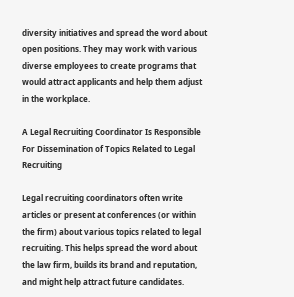diversity initiatives and spread the word about open positions. They may work with various diverse employees to create programs that would attract applicants and help them adjust in the workplace.

A Legal Recruiting Coordinator Is Responsible For Dissemination of Topics Related to Legal Recruiting

Legal recruiting coordinators often write articles or present at conferences (or within the firm) about various topics related to legal recruiting. This helps spread the word about the law firm, builds its brand and reputation, and might help attract future candidates.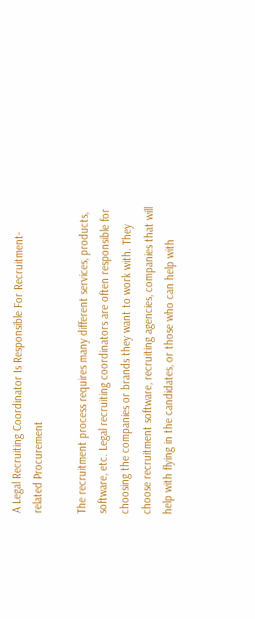A Legal Recruiting Coordinator Is Responsible For Recruitment-related Procurement

The recruitment process requires many different services, products, software, etc. Legal recruiting coordinators are often responsible for choosing the companies or brands they want to work with. They choose recruitment software, recruiting agencies, companies that will help with flying in the candidates, or those who can help with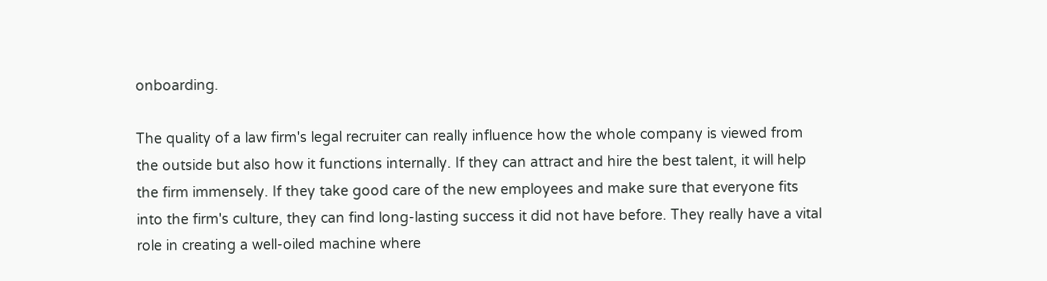onboarding.

The quality of a law firm's legal recruiter can really influence how the whole company is viewed from the outside but also how it functions internally. If they can attract and hire the best talent, it will help the firm immensely. If they take good care of the new employees and make sure that everyone fits into the firm's culture, they can find long-lasting success it did not have before. They really have a vital role in creating a well-oiled machine where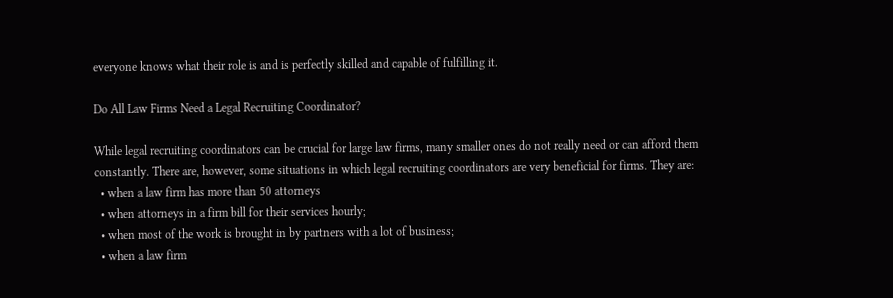everyone knows what their role is and is perfectly skilled and capable of fulfilling it.

Do All Law Firms Need a Legal Recruiting Coordinator?

While legal recruiting coordinators can be crucial for large law firms, many smaller ones do not really need or can afford them constantly. There are, however, some situations in which legal recruiting coordinators are very beneficial for firms. They are:
  • when a law firm has more than 50 attorneys
  • when attorneys in a firm bill for their services hourly;
  • when most of the work is brought in by partners with a lot of business;
  • when a law firm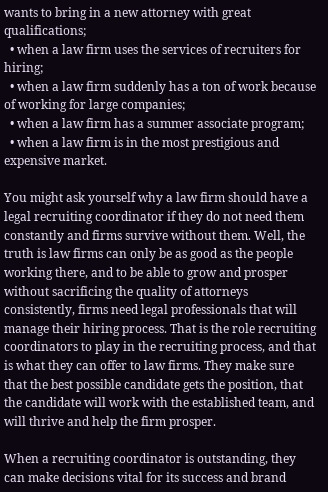wants to bring in a new attorney with great qualifications;
  • when a law firm uses the services of recruiters for hiring;
  • when a law firm suddenly has a ton of work because of working for large companies;
  • when a law firm has a summer associate program;
  • when a law firm is in the most prestigious and expensive market.

You might ask yourself why a law firm should have a legal recruiting coordinator if they do not need them constantly and firms survive without them. Well, the truth is law firms can only be as good as the people working there, and to be able to grow and prosper without sacrificing the quality of attorneys consistently, firms need legal professionals that will manage their hiring process. That is the role recruiting coordinators to play in the recruiting process, and that is what they can offer to law firms. They make sure that the best possible candidate gets the position, that the candidate will work with the established team, and will thrive and help the firm prosper.

When a recruiting coordinator is outstanding, they can make decisions vital for its success and brand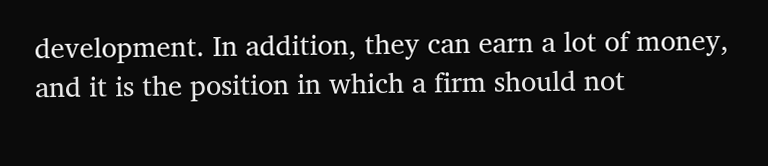development. In addition, they can earn a lot of money, and it is the position in which a firm should not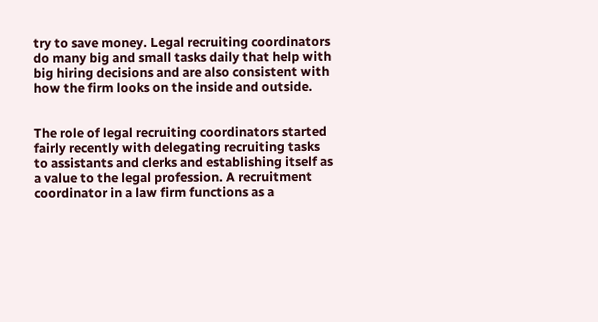try to save money. Legal recruiting coordinators do many big and small tasks daily that help with big hiring decisions and are also consistent with how the firm looks on the inside and outside.


The role of legal recruiting coordinators started fairly recently with delegating recruiting tasks to assistants and clerks and establishing itself as a value to the legal profession. A recruitment coordinator in a law firm functions as a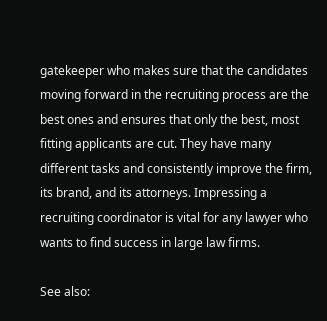gatekeeper who makes sure that the candidates moving forward in the recruiting process are the best ones and ensures that only the best, most fitting applicants are cut. They have many different tasks and consistently improve the firm, its brand, and its attorneys. Impressing a recruiting coordinator is vital for any lawyer who wants to find success in large law firms.

See also: